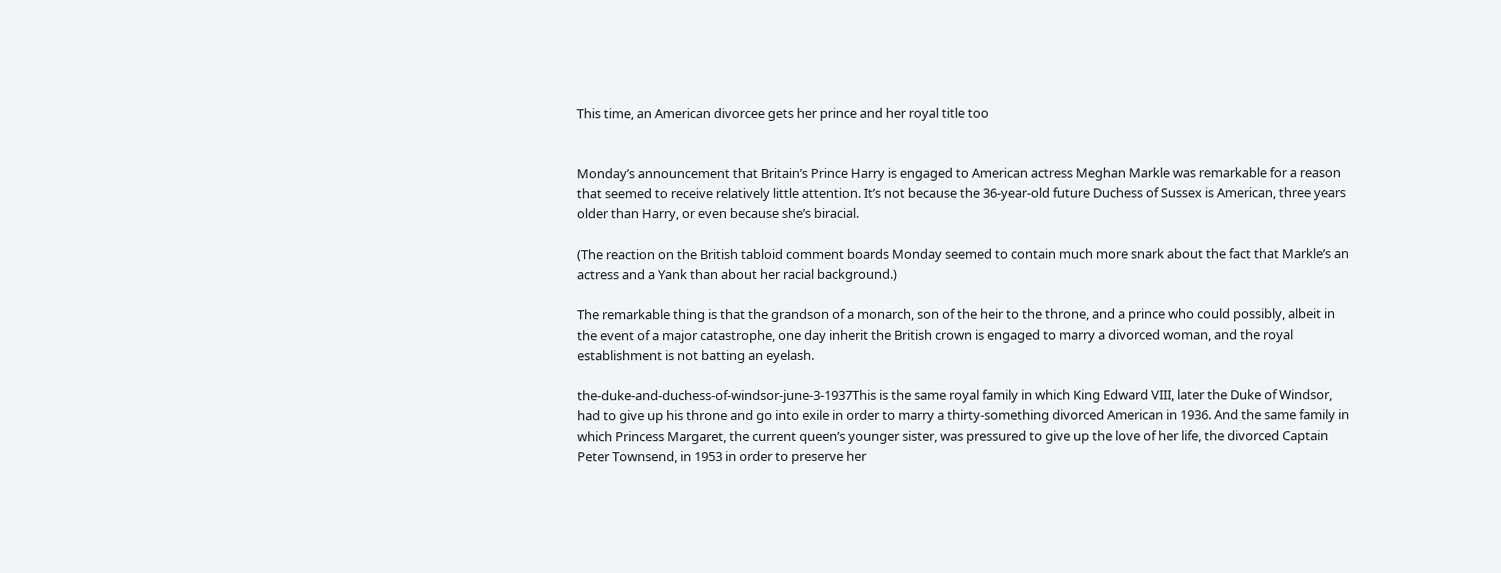This time, an American divorcee gets her prince and her royal title too


Monday’s announcement that Britain’s Prince Harry is engaged to American actress Meghan Markle was remarkable for a reason that seemed to receive relatively little attention. It’s not because the 36-year-old future Duchess of Sussex is American, three years older than Harry, or even because she’s biracial.

(The reaction on the British tabloid comment boards Monday seemed to contain much more snark about the fact that Markle’s an actress and a Yank than about her racial background.)

The remarkable thing is that the grandson of a monarch, son of the heir to the throne, and a prince who could possibly, albeit in the event of a major catastrophe, one day inherit the British crown is engaged to marry a divorced woman, and the royal establishment is not batting an eyelash.

the-duke-and-duchess-of-windsor-june-3-1937This is the same royal family in which King Edward VIII, later the Duke of Windsor, had to give up his throne and go into exile in order to marry a thirty-something divorced American in 1936. And the same family in which Princess Margaret, the current queen’s younger sister, was pressured to give up the love of her life, the divorced Captain Peter Townsend, in 1953 in order to preserve her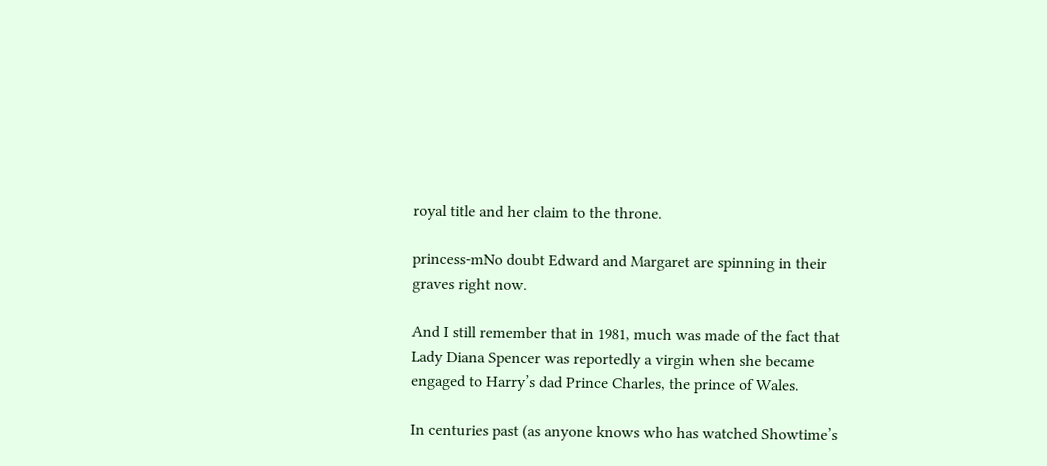royal title and her claim to the throne.

princess-mNo doubt Edward and Margaret are spinning in their graves right now.

And I still remember that in 1981, much was made of the fact that Lady Diana Spencer was reportedly a virgin when she became engaged to Harry’s dad Prince Charles, the prince of Wales.

In centuries past (as anyone knows who has watched Showtime’s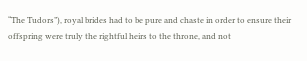“The Tudors”), royal brides had to be pure and chaste in order to ensure their offspring were truly the rightful heirs to the throne, and not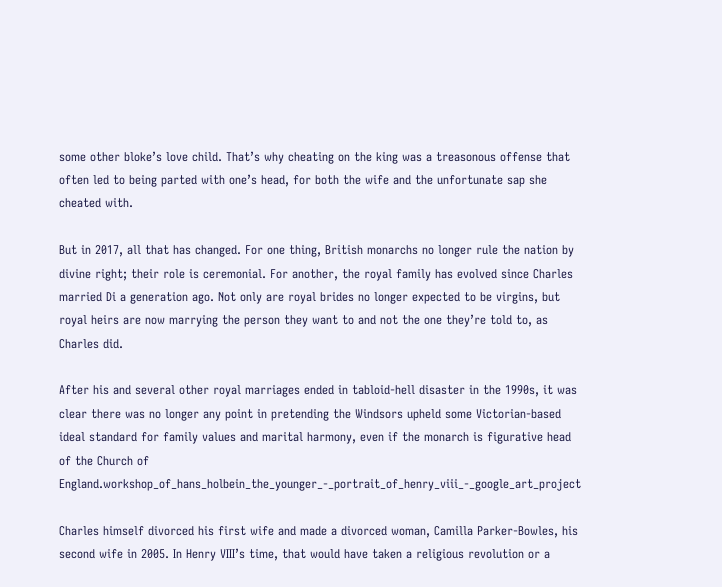some other bloke’s love child. That’s why cheating on the king was a treasonous offense that often led to being parted with one’s head, for both the wife and the unfortunate sap she cheated with.

But in 2017, all that has changed. For one thing, British monarchs no longer rule the nation by divine right; their role is ceremonial. For another, the royal family has evolved since Charles married Di a generation ago. Not only are royal brides no longer expected to be virgins, but royal heirs are now marrying the person they want to and not the one they’re told to, as Charles did.

After his and several other royal marriages ended in tabloid-hell disaster in the 1990s, it was clear there was no longer any point in pretending the Windsors upheld some Victorian-based ideal standard for family values and marital harmony, even if the monarch is figurative head of the Church of England.workshop_of_hans_holbein_the_younger_-_portrait_of_henry_viii_-_google_art_project

Charles himself divorced his first wife and made a divorced woman, Camilla Parker-Bowles, his second wife in 2005. In Henry VIII’s time, that would have taken a religious revolution or a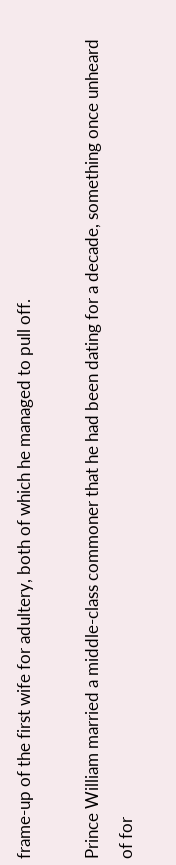frame-up of the first wife for adultery, both of which he managed to pull off.

Prince William married a middle-class commoner that he had been dating for a decade, something once unheard of for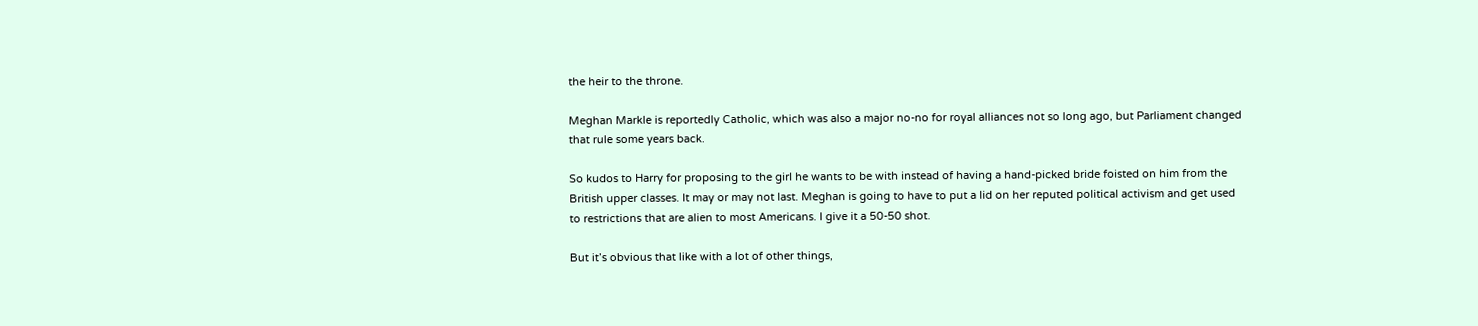the heir to the throne.

Meghan Markle is reportedly Catholic, which was also a major no-no for royal alliances not so long ago, but Parliament changed that rule some years back.

So kudos to Harry for proposing to the girl he wants to be with instead of having a hand-picked bride foisted on him from the British upper classes. It may or may not last. Meghan is going to have to put a lid on her reputed political activism and get used to restrictions that are alien to most Americans. I give it a 50-50 shot.

But it’s obvious that like with a lot of other things,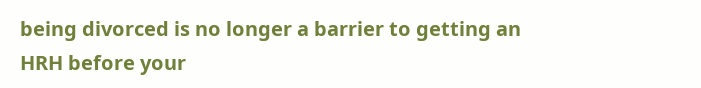being divorced is no longer a barrier to getting an HRH before your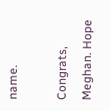name.

Congrats, Meghan. Hope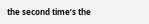the second time’s the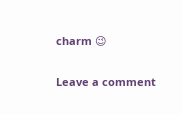charm 😉

Leave a comment